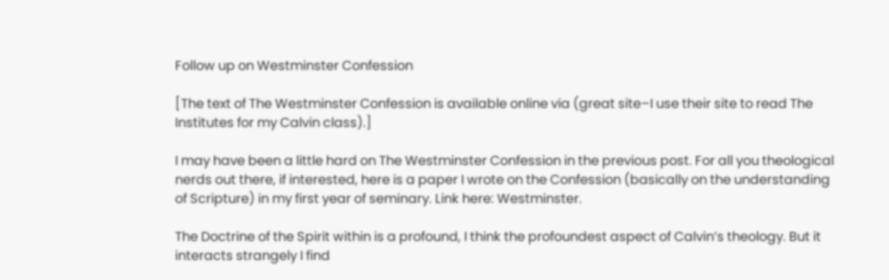Follow up on Westminster Confession

[The text of The Westminster Confession is available online via (great site–I use their site to read The Institutes for my Calvin class).]

I may have been a little hard on The Westminster Confession in the previous post. For all you theological nerds out there, if interested, here is a paper I wrote on the Confession (basically on the understanding of Scripture) in my first year of seminary. Link here: Westminster.

The Doctrine of the Spirit within is a profound, I think the profoundest aspect of Calvin’s theology. But it interacts strangely I find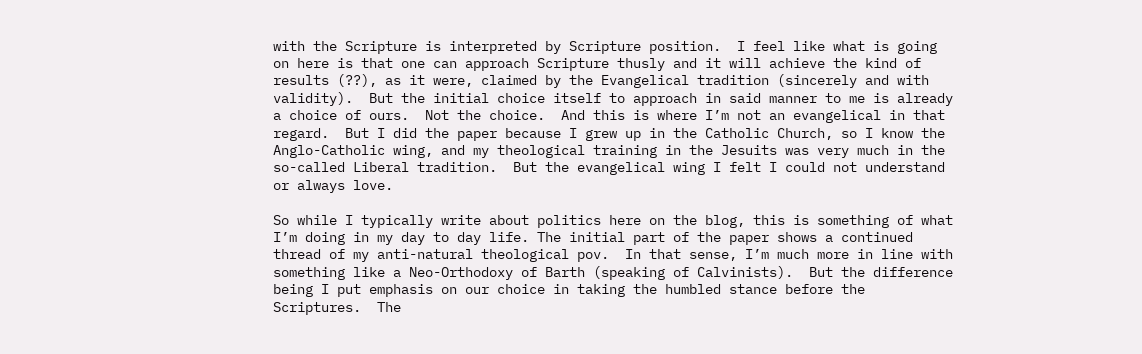with the Scripture is interpreted by Scripture position.  I feel like what is going on here is that one can approach Scripture thusly and it will achieve the kind of results (??), as it were, claimed by the Evangelical tradition (sincerely and with validity).  But the initial choice itself to approach in said manner to me is already a choice of ours.  Not the choice.  And this is where I’m not an evangelical in that regard.  But I did the paper because I grew up in the Catholic Church, so I know the Anglo-Catholic wing, and my theological training in the Jesuits was very much in the so-called Liberal tradition.  But the evangelical wing I felt I could not understand or always love.

So while I typically write about politics here on the blog, this is something of what I’m doing in my day to day life. The initial part of the paper shows a continued thread of my anti-natural theological pov.  In that sense, I’m much more in line with something like a Neo-Orthodoxy of Barth (speaking of Calvinists).  But the difference being I put emphasis on our choice in taking the humbled stance before the Scriptures.  The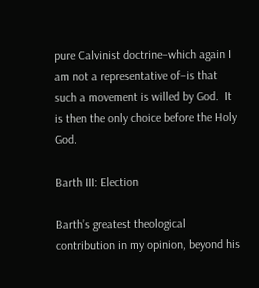pure Calvinist doctrine–which again I am not a representative of–is that such a movement is willed by God.  It is then the only choice before the Holy God.

Barth III: Election

Barth’s greatest theological contribution in my opinion, beyond his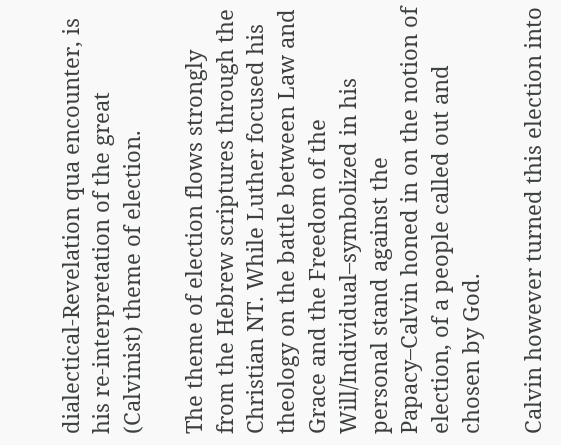dialectical-Revelation qua encounter, is his re-interpretation of the great (Calvinist) theme of election.

The theme of election flows strongly from the Hebrew scriptures through the Christian NT. While Luther focused his theology on the battle between Law and Grace and the Freedom of the Will/Individual–symbolized in his personal stand against the Papacy–Calvin honed in on the notion of election, of a people called out and chosen by God.

Calvin however turned this election into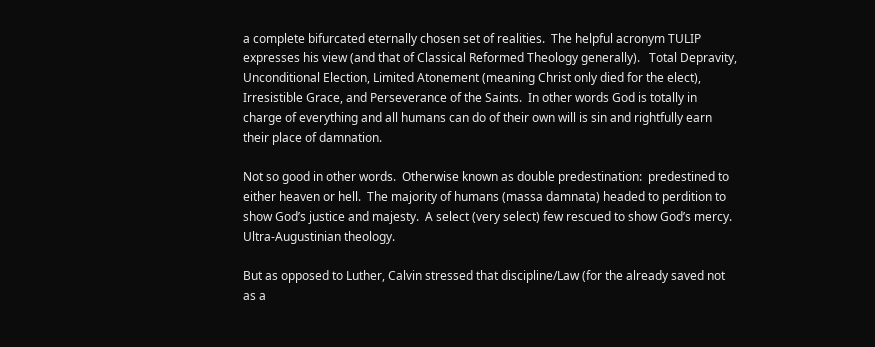a complete bifurcated eternally chosen set of realities.  The helpful acronym TULIP expresses his view (and that of Classical Reformed Theology generally).   Total Depravity, Unconditional Election, Limited Atonement (meaning Christ only died for the elect), Irresistible Grace, and Perseverance of the Saints.  In other words God is totally in charge of everything and all humans can do of their own will is sin and rightfully earn their place of damnation.

Not so good in other words.  Otherwise known as double predestination:  predestined to either heaven or hell.  The majority of humans (massa damnata) headed to perdition to show God’s justice and majesty.  A select (very select) few rescued to show God’s mercy.  Ultra-Augustinian theology.

But as opposed to Luther, Calvin stressed that discipline/Law (for the already saved not as a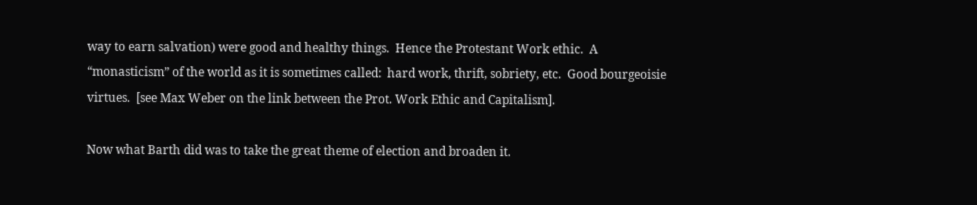way to earn salvation) were good and healthy things.  Hence the Protestant Work ethic.  A “monasticism” of the world as it is sometimes called:  hard work, thrift, sobriety, etc.  Good bourgeoisie virtues.  [see Max Weber on the link between the Prot. Work Ethic and Capitalism].

Now what Barth did was to take the great theme of election and broaden it.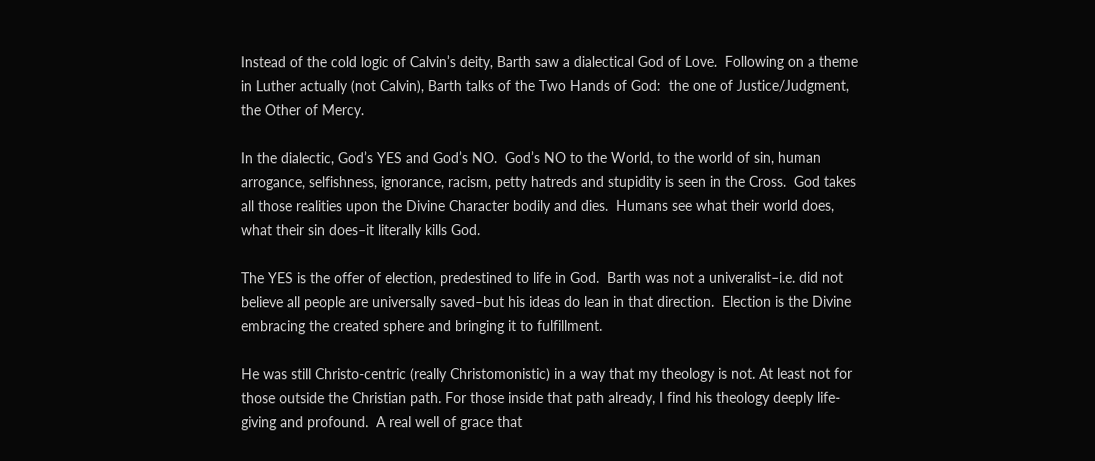Instead of the cold logic of Calvin’s deity, Barth saw a dialectical God of Love.  Following on a theme in Luther actually (not Calvin), Barth talks of the Two Hands of God:  the one of Justice/Judgment, the Other of Mercy.

In the dialectic, God’s YES and God’s NO.  God’s NO to the World, to the world of sin, human arrogance, selfishness, ignorance, racism, petty hatreds and stupidity is seen in the Cross.  God takes all those realities upon the Divine Character bodily and dies.  Humans see what their world does, what their sin does–it literally kills God.

The YES is the offer of election, predestined to life in God.  Barth was not a univeralist–i.e. did not believe all people are universally saved–but his ideas do lean in that direction.  Election is the Divine embracing the created sphere and bringing it to fulfillment.

He was still Christo-centric (really Christomonistic) in a way that my theology is not. At least not for those outside the Christian path. For those inside that path already, I find his theology deeply life-giving and profound.  A real well of grace that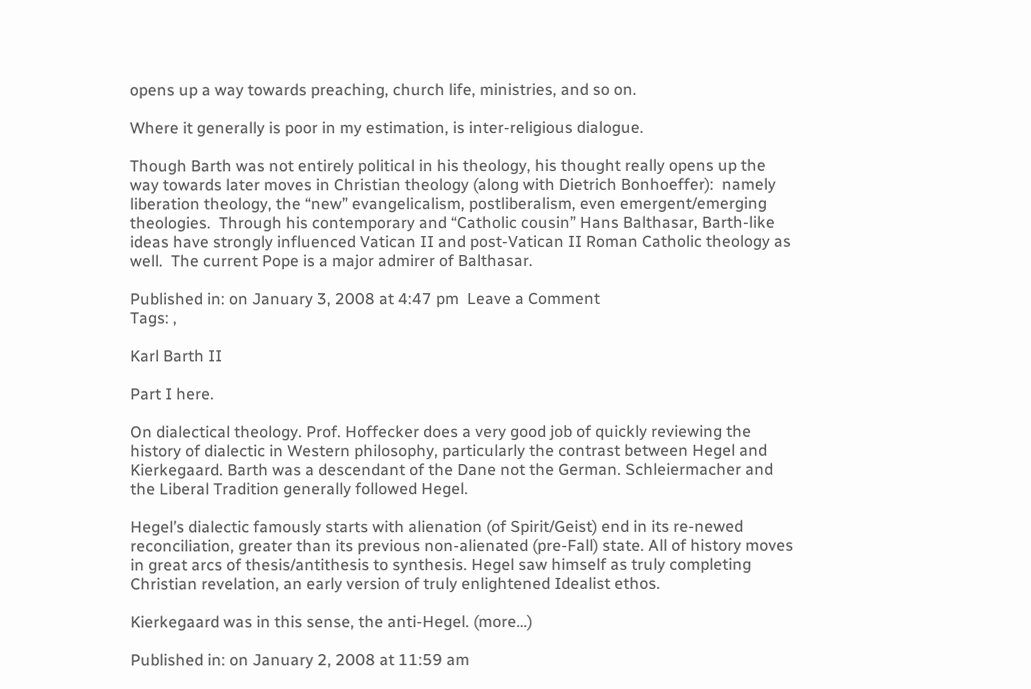opens up a way towards preaching, church life, ministries, and so on.

Where it generally is poor in my estimation, is inter-religious dialogue.

Though Barth was not entirely political in his theology, his thought really opens up the way towards later moves in Christian theology (along with Dietrich Bonhoeffer):  namely liberation theology, the “new” evangelicalism, postliberalism, even emergent/emerging theologies.  Through his contemporary and “Catholic cousin” Hans Balthasar, Barth-like ideas have strongly influenced Vatican II and post-Vatican II Roman Catholic theology as well.  The current Pope is a major admirer of Balthasar.

Published in: on January 3, 2008 at 4:47 pm  Leave a Comment
Tags: ,

Karl Barth II

Part I here.

On dialectical theology. Prof. Hoffecker does a very good job of quickly reviewing the history of dialectic in Western philosophy, particularly the contrast between Hegel and Kierkegaard. Barth was a descendant of the Dane not the German. Schleiermacher and the Liberal Tradition generally followed Hegel.

Hegel’s dialectic famously starts with alienation (of Spirit/Geist) end in its re-newed reconciliation, greater than its previous non-alienated (pre-Fall) state. All of history moves in great arcs of thesis/antithesis to synthesis. Hegel saw himself as truly completing Christian revelation, an early version of truly enlightened Idealist ethos.

Kierkegaard was in this sense, the anti-Hegel. (more…)

Published in: on January 2, 2008 at 11:59 am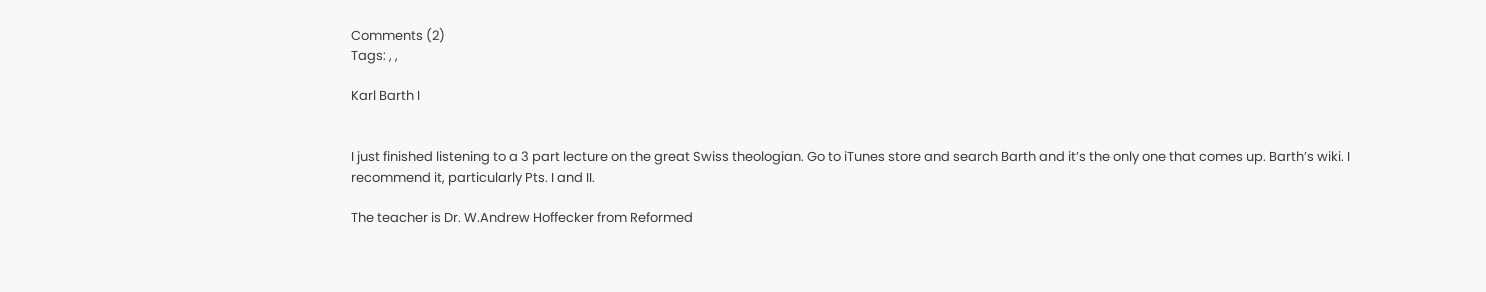Comments (2)
Tags: , ,

Karl Barth I


I just finished listening to a 3 part lecture on the great Swiss theologian. Go to iTunes store and search Barth and it’s the only one that comes up. Barth’s wiki. I recommend it, particularly Pts. I and II.

The teacher is Dr. W.Andrew Hoffecker from Reformed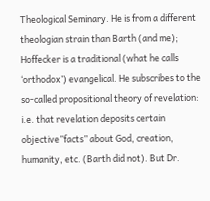Theological Seminary. He is from a different theologian strain than Barth (and me); Hoffecker is a traditional (what he calls ‘orthodox’) evangelical. He subscribes to the so-called propositional theory of revelation: i.e. that revelation deposits certain objective”facts” about God, creation, humanity, etc. (Barth did not). But Dr.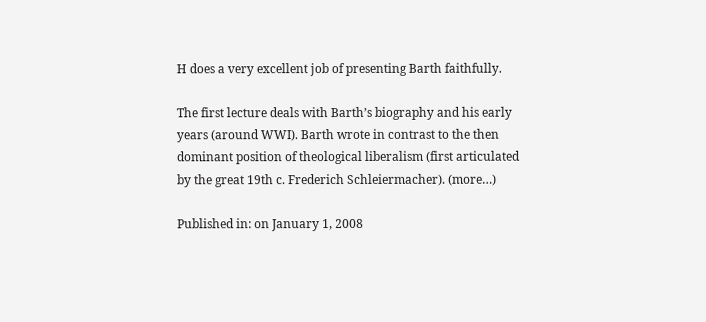H does a very excellent job of presenting Barth faithfully.

The first lecture deals with Barth’s biography and his early years (around WWI). Barth wrote in contrast to the then dominant position of theological liberalism (first articulated by the great 19th c. Frederich Schleiermacher). (more…)

Published in: on January 1, 2008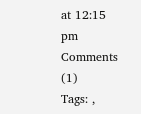at 12:15 pm  Comments (1)
Tags: ,